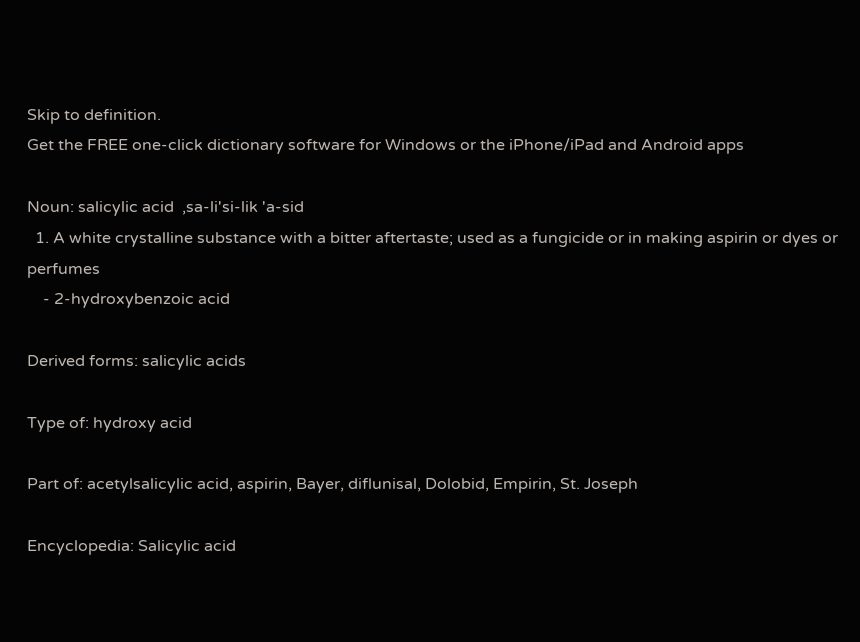Skip to definition.
Get the FREE one-click dictionary software for Windows or the iPhone/iPad and Android apps

Noun: salicylic acid  ,sa-li'si-lik 'a-sid
  1. A white crystalline substance with a bitter aftertaste; used as a fungicide or in making aspirin or dyes or perfumes
    - 2-hydroxybenzoic acid

Derived forms: salicylic acids

Type of: hydroxy acid

Part of: acetylsalicylic acid, aspirin, Bayer, diflunisal, Dolobid, Empirin, St. Joseph

Encyclopedia: Salicylic acid